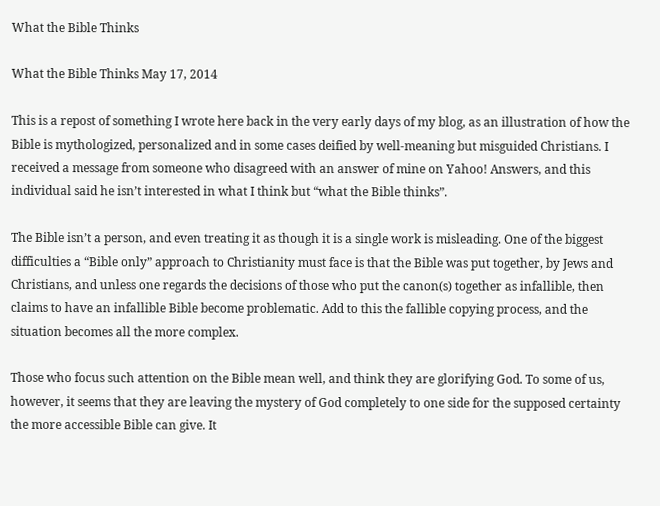What the Bible Thinks

What the Bible Thinks May 17, 2014

This is a repost of something I wrote here back in the very early days of my blog, as an illustration of how the Bible is mythologized, personalized and in some cases deified by well-meaning but misguided Christians. I received a message from someone who disagreed with an answer of mine on Yahoo! Answers, and this individual said he isn’t interested in what I think but “what the Bible thinks”.

The Bible isn’t a person, and even treating it as though it is a single work is misleading. One of the biggest difficulties a “Bible only” approach to Christianity must face is that the Bible was put together, by Jews and Christians, and unless one regards the decisions of those who put the canon(s) together as infallible, then claims to have an infallible Bible become problematic. Add to this the fallible copying process, and the situation becomes all the more complex.

Those who focus such attention on the Bible mean well, and think they are glorifying God. To some of us, however, it seems that they are leaving the mystery of God completely to one side for the supposed certainty the more accessible Bible can give. It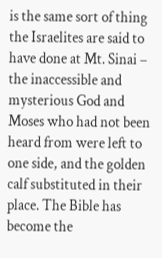is the same sort of thing the Israelites are said to have done at Mt. Sinai – the inaccessible and mysterious God and Moses who had not been heard from were left to one side, and the golden calf substituted in their place. The Bible has become the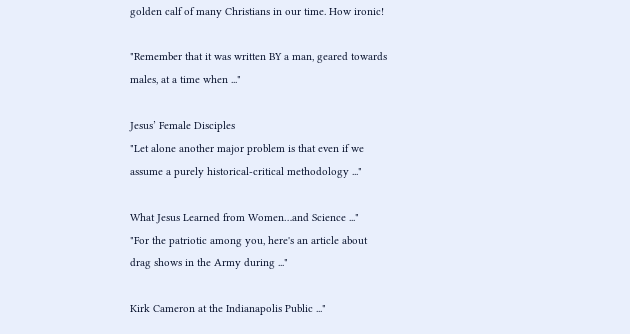golden calf of many Christians in our time. How ironic!

"Remember that it was written BY a man, geared towards males, at a time when ..."

Jesus’ Female Disciples
"Let alone another major problem is that even if we assume a purely historical-critical methodology ..."

What Jesus Learned from Women…and Science ..."
"For the patriotic among you, here's an article about drag shows in the Army during ..."

Kirk Cameron at the Indianapolis Public ..."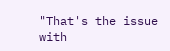"That's the issue with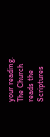your reading. The Church reads the Scriptures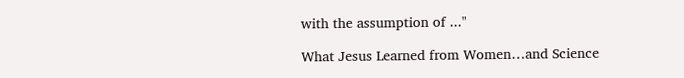with the assumption of ..."

What Jesus Learned from Women…and Science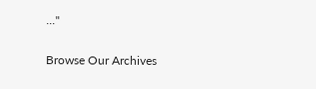..."

Browse Our Archives